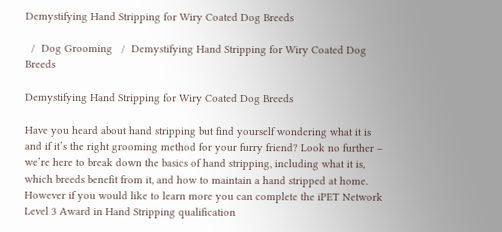Demystifying Hand Stripping for Wiry Coated Dog Breeds

  /  Dog Grooming   /  Demystifying Hand Stripping for Wiry Coated Dog Breeds

Demystifying Hand Stripping for Wiry Coated Dog Breeds

Have you heard about hand stripping but find yourself wondering what it is and if it’s the right grooming method for your furry friend? Look no further – we’re here to break down the basics of hand stripping, including what it is, which breeds benefit from it, and how to maintain a hand stripped at home. However if you would like to learn more you can complete the iPET Network Level 3 Award in Hand Stripping qualification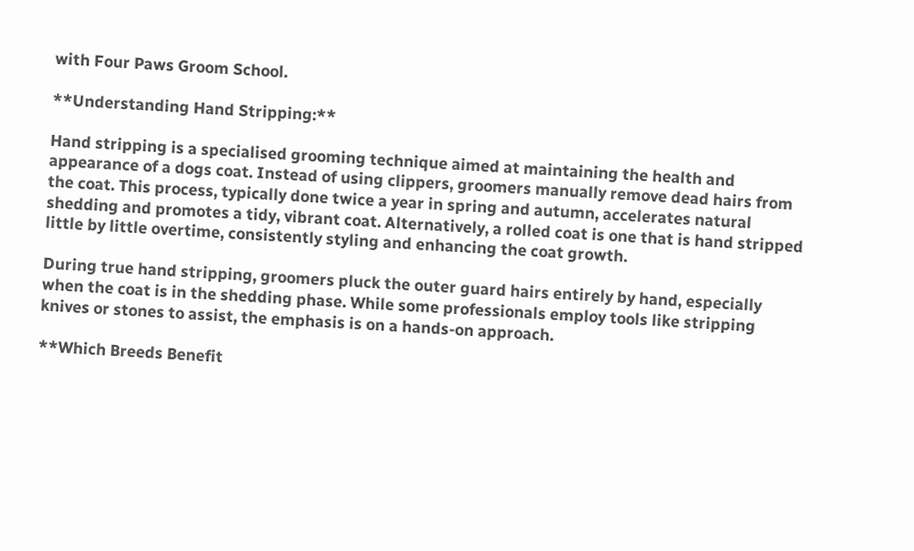with Four Paws Groom School.

**Understanding Hand Stripping:**

Hand stripping is a specialised grooming technique aimed at maintaining the health and appearance of a dogs coat. Instead of using clippers, groomers manually remove dead hairs from the coat. This process, typically done twice a year in spring and autumn, accelerates natural shedding and promotes a tidy, vibrant coat. Alternatively, a rolled coat is one that is hand stripped little by little overtime, consistently styling and enhancing the coat growth.

During true hand stripping, groomers pluck the outer guard hairs entirely by hand, especially when the coat is in the shedding phase. While some professionals employ tools like stripping knives or stones to assist, the emphasis is on a hands-on approach.

**Which Breeds Benefit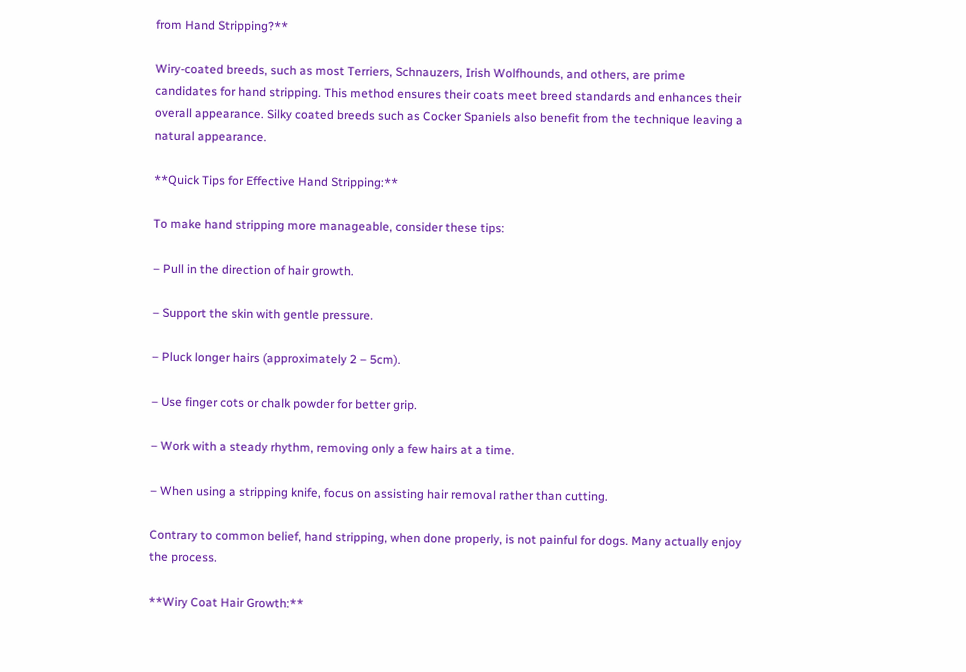from Hand Stripping?**

Wiry-coated breeds, such as most Terriers, Schnauzers, Irish Wolfhounds, and others, are prime candidates for hand stripping. This method ensures their coats meet breed standards and enhances their overall appearance. Silky coated breeds such as Cocker Spaniels also benefit from the technique leaving a natural appearance.

**Quick Tips for Effective Hand Stripping:**

To make hand stripping more manageable, consider these tips:

– Pull in the direction of hair growth.

– Support the skin with gentle pressure.

– Pluck longer hairs (approximately 2 – 5cm).

– Use finger cots or chalk powder for better grip.

– Work with a steady rhythm, removing only a few hairs at a time.

– When using a stripping knife, focus on assisting hair removal rather than cutting.

Contrary to common belief, hand stripping, when done properly, is not painful for dogs. Many actually enjoy the process.

**Wiry Coat Hair Growth:**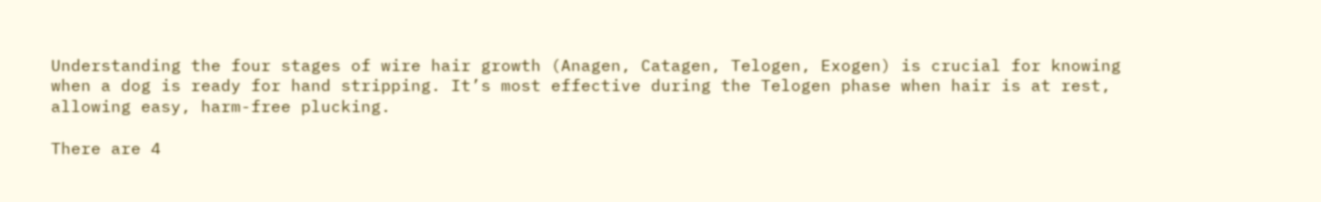Understanding the four stages of wire hair growth (Anagen, Catagen, Telogen, Exogen) is crucial for knowing when a dog is ready for hand stripping. It’s most effective during the Telogen phase when hair is at rest, allowing easy, harm-free plucking.

There are 4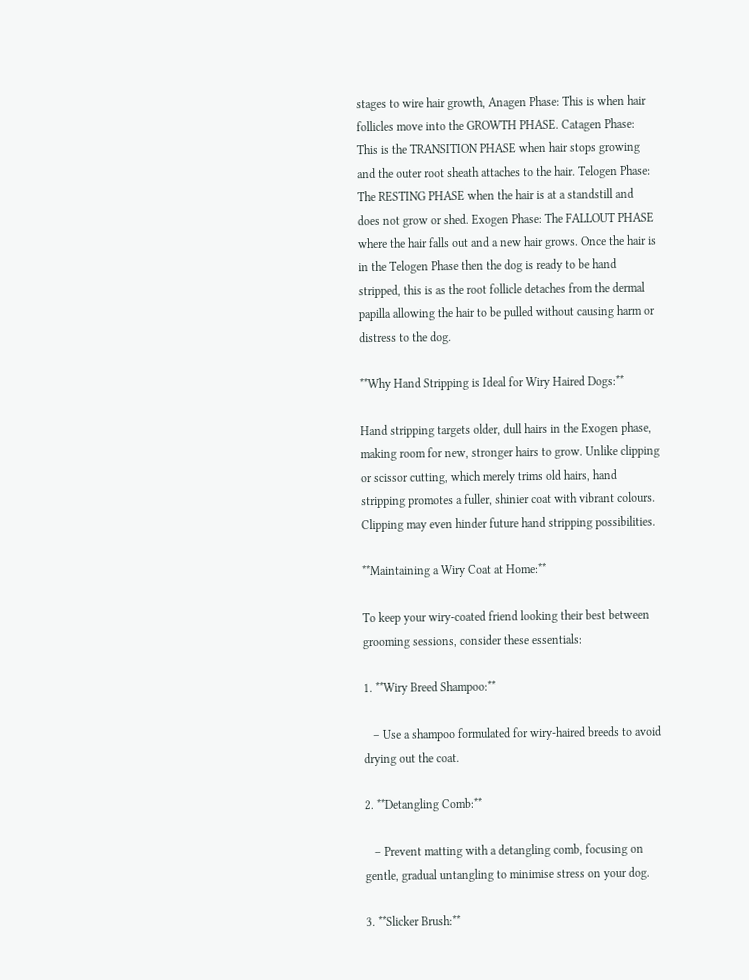stages to wire hair growth, Anagen Phase: This is when hair follicles move into the GROWTH PHASE. Catagen Phase: This is the TRANSITION PHASE when hair stops growing and the outer root sheath attaches to the hair. Telogen Phase: The RESTING PHASE when the hair is at a standstill and does not grow or shed. Exogen Phase: The FALLOUT PHASE where the hair falls out and a new hair grows. Once the hair is in the Telogen Phase then the dog is ready to be hand stripped, this is as the root follicle detaches from the dermal papilla allowing the hair to be pulled without causing harm or distress to the dog.

**Why Hand Stripping is Ideal for Wiry Haired Dogs:**

Hand stripping targets older, dull hairs in the Exogen phase, making room for new, stronger hairs to grow. Unlike clipping or scissor cutting, which merely trims old hairs, hand stripping promotes a fuller, shinier coat with vibrant colours. Clipping may even hinder future hand stripping possibilities.

**Maintaining a Wiry Coat at Home:**

To keep your wiry-coated friend looking their best between grooming sessions, consider these essentials:

1. **Wiry Breed Shampoo:**

   – Use a shampoo formulated for wiry-haired breeds to avoid drying out the coat.

2. **Detangling Comb:**

   – Prevent matting with a detangling comb, focusing on gentle, gradual untangling to minimise stress on your dog.

3. **Slicker Brush:**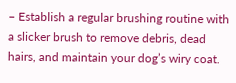– Establish a regular brushing routine with a slicker brush to remove debris, dead hairs, and maintain your dog’s wiry coat.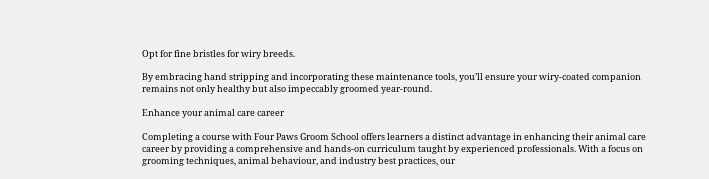Opt for fine bristles for wiry breeds.

By embracing hand stripping and incorporating these maintenance tools, you’ll ensure your wiry-coated companion remains not only healthy but also impeccably groomed year-round.

Enhance your animal care career

Completing a course with Four Paws Groom School offers learners a distinct advantage in enhancing their animal care career by providing a comprehensive and hands-on curriculum taught by experienced professionals. With a focus on grooming techniques, animal behaviour, and industry best practices, our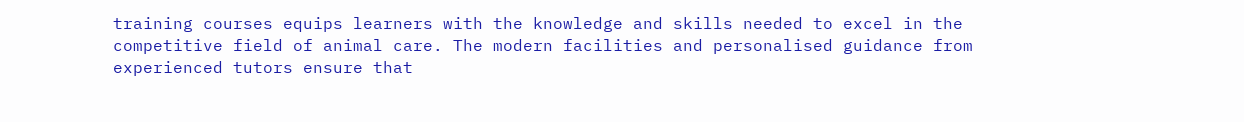training courses equips learners with the knowledge and skills needed to excel in the competitive field of animal care. The modern facilities and personalised guidance from experienced tutors ensure that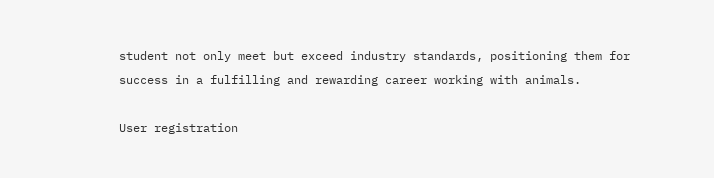student not only meet but exceed industry standards, positioning them for success in a fulfilling and rewarding career working with animals.

User registration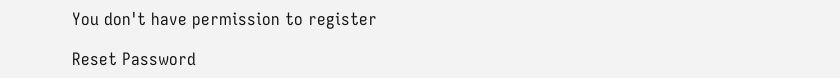You don't have permission to register

Reset Password